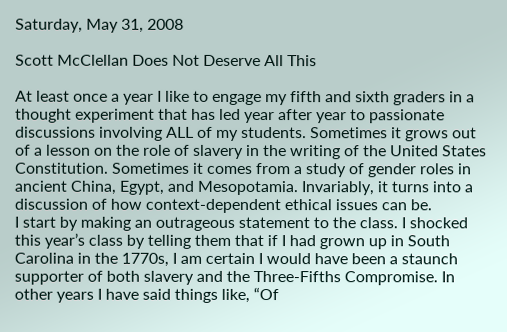Saturday, May 31, 2008

Scott McClellan Does Not Deserve All This

At least once a year I like to engage my fifth and sixth graders in a thought experiment that has led year after year to passionate discussions involving ALL of my students. Sometimes it grows out of a lesson on the role of slavery in the writing of the United States Constitution. Sometimes it comes from a study of gender roles in ancient China, Egypt, and Mesopotamia. Invariably, it turns into a discussion of how context-dependent ethical issues can be.
I start by making an outrageous statement to the class. I shocked this year’s class by telling them that if I had grown up in South Carolina in the 1770s, I am certain I would have been a staunch supporter of both slavery and the Three-Fifths Compromise. In other years I have said things like, “Of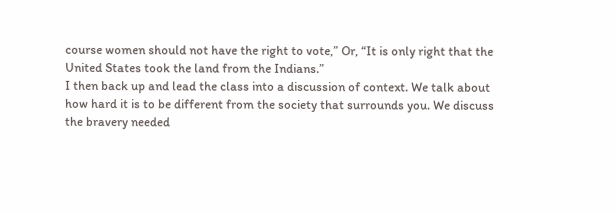course women should not have the right to vote,” Or, “It is only right that the United States took the land from the Indians.”
I then back up and lead the class into a discussion of context. We talk about how hard it is to be different from the society that surrounds you. We discuss the bravery needed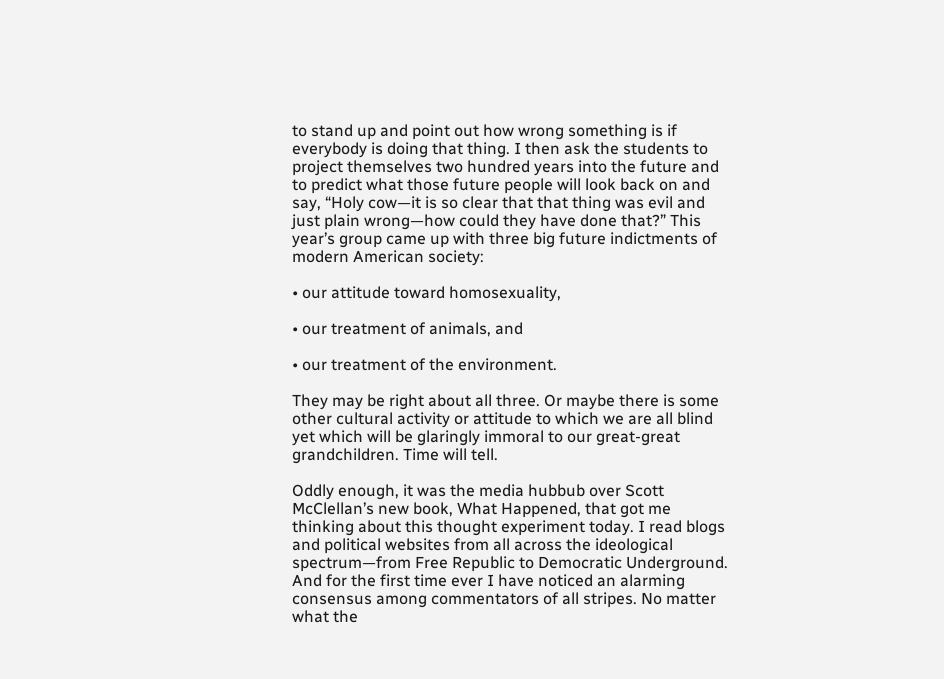to stand up and point out how wrong something is if everybody is doing that thing. I then ask the students to project themselves two hundred years into the future and to predict what those future people will look back on and say, “Holy cow—it is so clear that that thing was evil and just plain wrong—how could they have done that?” This year’s group came up with three big future indictments of modern American society:

• our attitude toward homosexuality,

• our treatment of animals, and

• our treatment of the environment.

They may be right about all three. Or maybe there is some other cultural activity or attitude to which we are all blind yet which will be glaringly immoral to our great-great grandchildren. Time will tell.

Oddly enough, it was the media hubbub over Scott McClellan’s new book, What Happened, that got me thinking about this thought experiment today. I read blogs and political websites from all across the ideological spectrum—from Free Republic to Democratic Underground. And for the first time ever I have noticed an alarming consensus among commentators of all stripes. No matter what the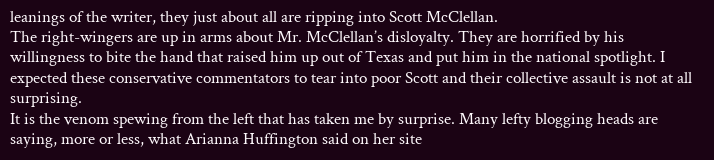leanings of the writer, they just about all are ripping into Scott McClellan.
The right-wingers are up in arms about Mr. McClellan’s disloyalty. They are horrified by his willingness to bite the hand that raised him up out of Texas and put him in the national spotlight. I expected these conservative commentators to tear into poor Scott and their collective assault is not at all surprising.
It is the venom spewing from the left that has taken me by surprise. Many lefty blogging heads are saying, more or less, what Arianna Huffington said on her site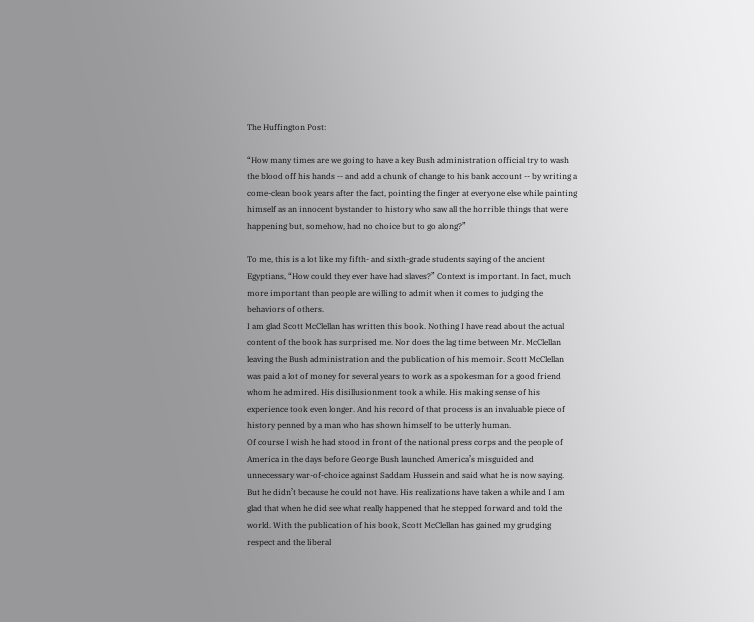The Huffington Post:

“How many times are we going to have a key Bush administration official try to wash the blood off his hands -- and add a chunk of change to his bank account -- by writing a come-clean book years after the fact, pointing the finger at everyone else while painting himself as an innocent bystander to history who saw all the horrible things that were happening but, somehow, had no choice but to go along?”

To me, this is a lot like my fifth- and sixth-grade students saying of the ancient Egyptians, “How could they ever have had slaves?” Context is important. In fact, much more important than people are willing to admit when it comes to judging the behaviors of others.
I am glad Scott McClellan has written this book. Nothing I have read about the actual content of the book has surprised me. Nor does the lag time between Mr. McClellan leaving the Bush administration and the publication of his memoir. Scott McClellan was paid a lot of money for several years to work as a spokesman for a good friend whom he admired. His disillusionment took a while. His making sense of his experience took even longer. And his record of that process is an invaluable piece of history penned by a man who has shown himself to be utterly human.
Of course I wish he had stood in front of the national press corps and the people of America in the days before George Bush launched America’s misguided and unnecessary war-of-choice against Saddam Hussein and said what he is now saying. But he didn’t because he could not have. His realizations have taken a while and I am glad that when he did see what really happened that he stepped forward and told the world. With the publication of his book, Scott McClellan has gained my grudging respect and the liberal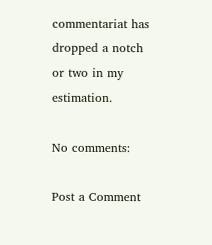commentariat has dropped a notch or two in my estimation.

No comments:

Post a Comment